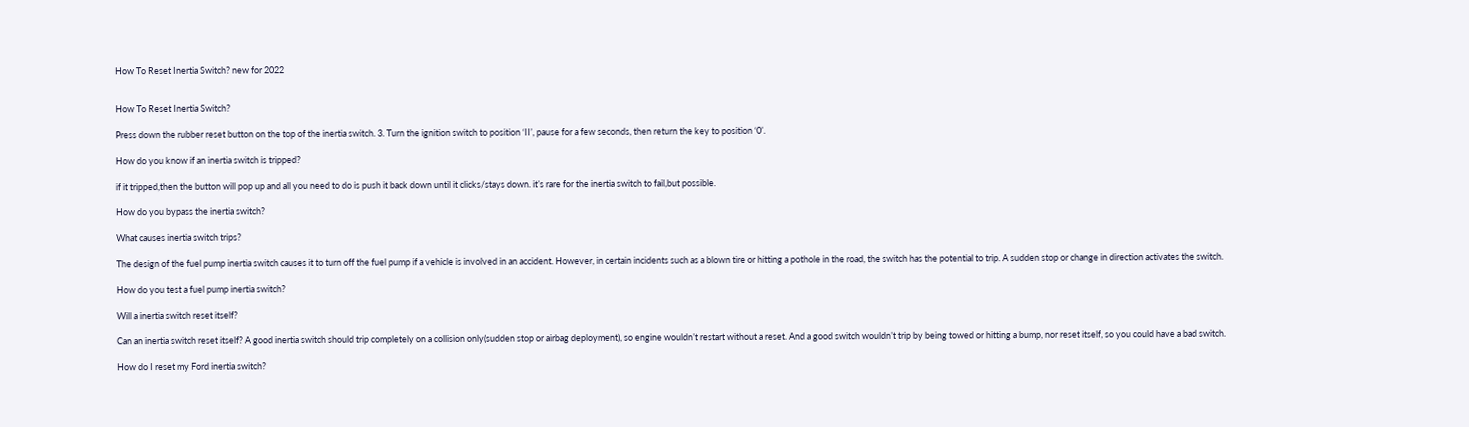How To Reset Inertia Switch? new for 2022


How To Reset Inertia Switch?

Press down the rubber reset button on the top of the inertia switch. 3. Turn the ignition switch to position ‘II’, pause for a few seconds, then return the key to position ‘0’.

How do you know if an inertia switch is tripped?

if it tripped,then the button will pop up and all you need to do is push it back down until it clicks/stays down. it’s rare for the inertia switch to fail,but possible.

How do you bypass the inertia switch?

What causes inertia switch trips?

The design of the fuel pump inertia switch causes it to turn off the fuel pump if a vehicle is involved in an accident. However, in certain incidents such as a blown tire or hitting a pothole in the road, the switch has the potential to trip. A sudden stop or change in direction activates the switch.

How do you test a fuel pump inertia switch?

Will a inertia switch reset itself?

Can an inertia switch reset itself? A good inertia switch should trip completely on a collision only(sudden stop or airbag deployment), so engine wouldn’t restart without a reset. And a good switch wouldn’t trip by being towed or hitting a bump, nor reset itself, so you could have a bad switch.

How do I reset my Ford inertia switch?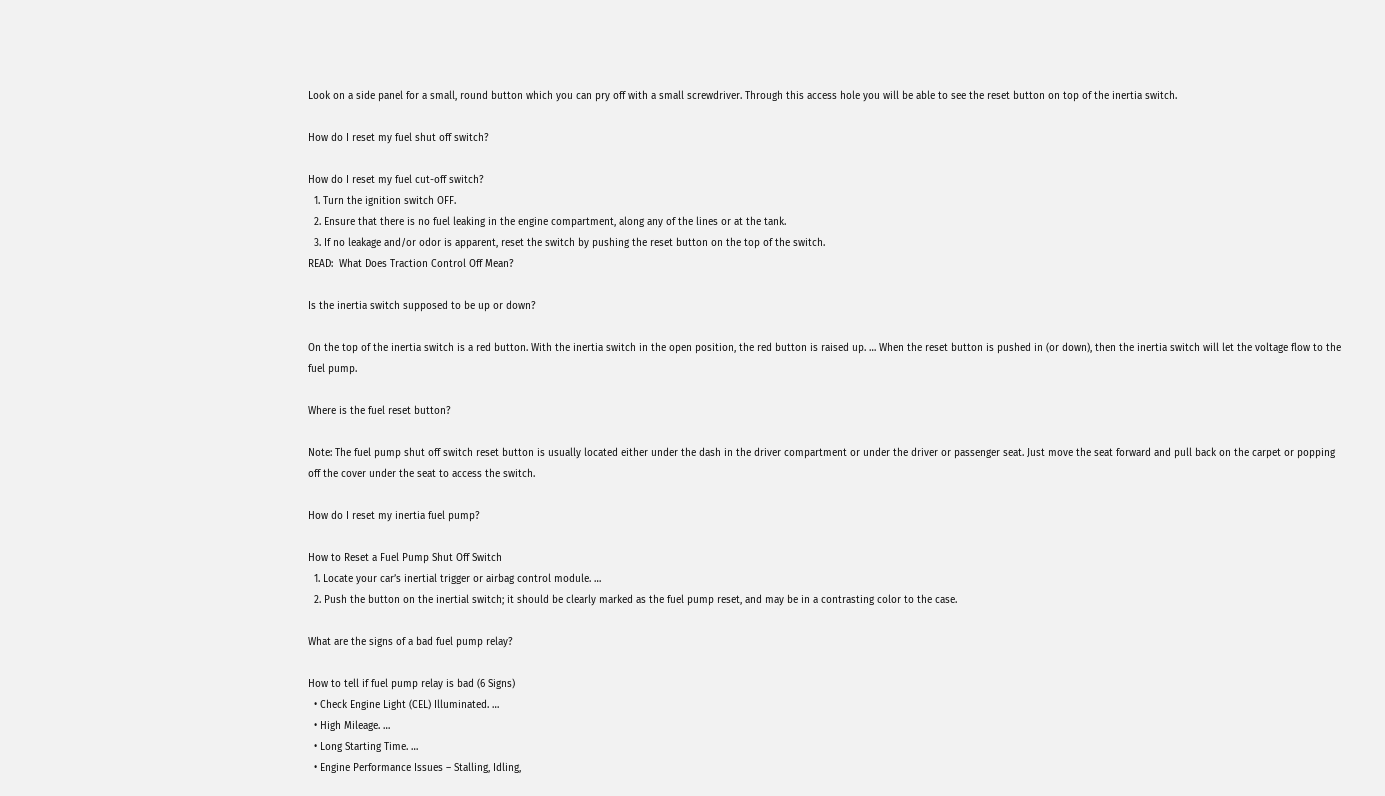Look on a side panel for a small, round button which you can pry off with a small screwdriver. Through this access hole you will be able to see the reset button on top of the inertia switch.

How do I reset my fuel shut off switch?

How do I reset my fuel cut-off switch?
  1. Turn the ignition switch OFF.
  2. Ensure that there is no fuel leaking in the engine compartment, along any of the lines or at the tank.
  3. If no leakage and/or odor is apparent, reset the switch by pushing the reset button on the top of the switch.
READ:  What Does Traction Control Off Mean?

Is the inertia switch supposed to be up or down?

On the top of the inertia switch is a red button. With the inertia switch in the open position, the red button is raised up. … When the reset button is pushed in (or down), then the inertia switch will let the voltage flow to the fuel pump.

Where is the fuel reset button?

Note: The fuel pump shut off switch reset button is usually located either under the dash in the driver compartment or under the driver or passenger seat. Just move the seat forward and pull back on the carpet or popping off the cover under the seat to access the switch.

How do I reset my inertia fuel pump?

How to Reset a Fuel Pump Shut Off Switch
  1. Locate your car’s inertial trigger or airbag control module. …
  2. Push the button on the inertial switch; it should be clearly marked as the fuel pump reset, and may be in a contrasting color to the case.

What are the signs of a bad fuel pump relay?

How to tell if fuel pump relay is bad (6 Signs)
  • Check Engine Light (CEL) Illuminated. …
  • High Mileage. …
  • Long Starting Time. …
  • Engine Performance Issues – Stalling, Idling,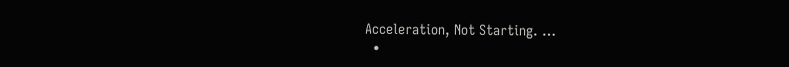Acceleration, Not Starting. …
  •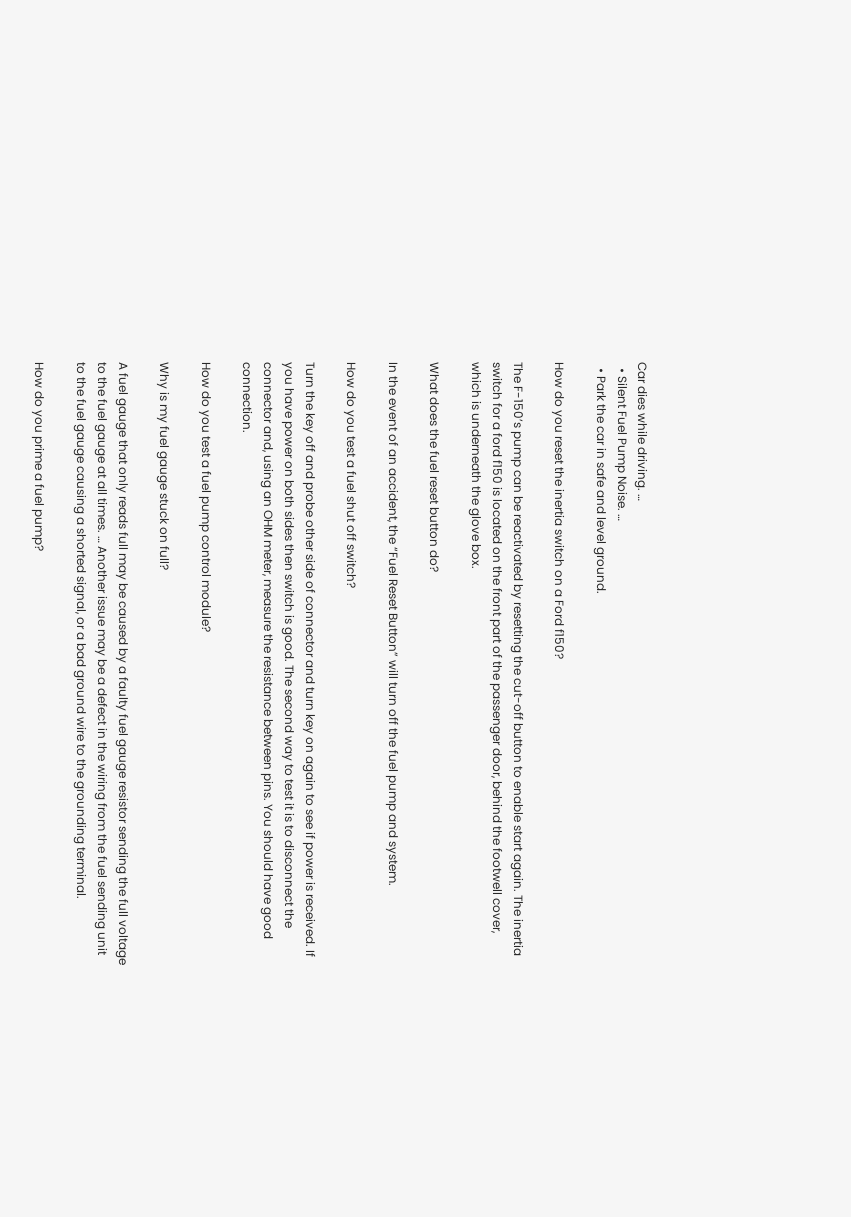Car dies while driving. …
  • Silent Fuel Pump Noise. …
  • Park the car in safe and level ground.

How do you reset the inertia switch on a Ford f150?

The F-150’s pump can be reactivated by resetting the cut-off button to enable start again. The inertia switch for a ford f150 is located on the front part of the passenger door, behind the footwell cover, which is underneath the glove box.

What does the fuel reset button do?

In the event of an accident, the “Fuel Reset Button” will turn off the fuel pump and system.

How do you test a fuel shut off switch?

Turn the key off and probe other side of connector and turn key on again to see if power is received. If you have power on both sides then switch is good. The second way to test it is to disconnect the connector and, using an OHM meter, measure the resistance between pins. You should have good connection.

How do you test a fuel pump control module?

Why is my fuel gauge stuck on full?

A fuel gauge that only reads full may be caused by a faulty fuel gauge resistor sending the full voltage to the fuel gauge at all times. … Another issue may be a defect in the wiring from the fuel sending unit to the fuel gauge causing a shorted signal, or a bad ground wire to the grounding terminal.

How do you prime a fuel pump?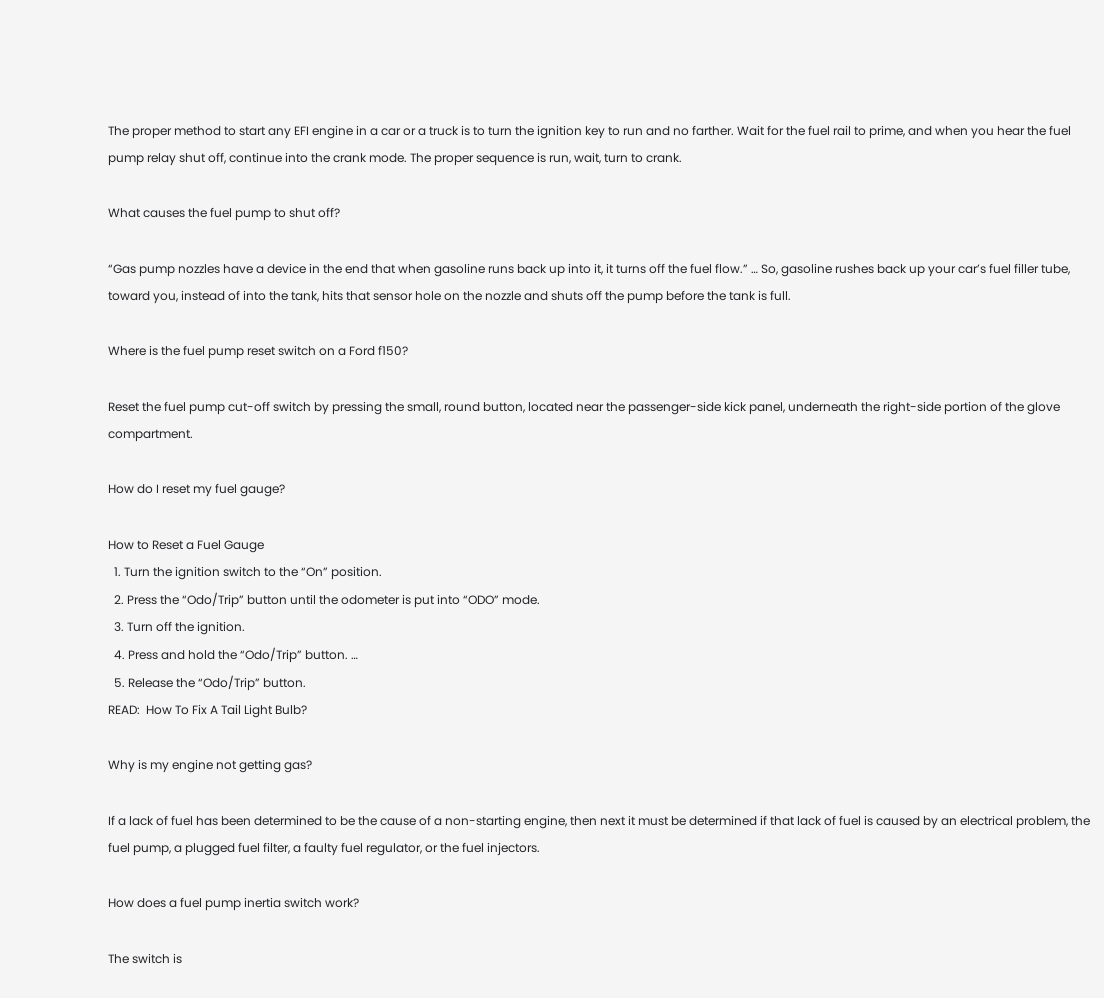The proper method to start any EFI engine in a car or a truck is to turn the ignition key to run and no farther. Wait for the fuel rail to prime, and when you hear the fuel pump relay shut off, continue into the crank mode. The proper sequence is run, wait, turn to crank.

What causes the fuel pump to shut off?

“Gas pump nozzles have a device in the end that when gasoline runs back up into it, it turns off the fuel flow.” … So, gasoline rushes back up your car’s fuel filler tube, toward you, instead of into the tank, hits that sensor hole on the nozzle and shuts off the pump before the tank is full.

Where is the fuel pump reset switch on a Ford f150?

Reset the fuel pump cut-off switch by pressing the small, round button, located near the passenger-side kick panel, underneath the right-side portion of the glove compartment.

How do I reset my fuel gauge?

How to Reset a Fuel Gauge
  1. Turn the ignition switch to the “On” position.
  2. Press the “Odo/Trip” button until the odometer is put into “ODO” mode.
  3. Turn off the ignition.
  4. Press and hold the “Odo/Trip” button. …
  5. Release the “Odo/Trip” button.
READ:  How To Fix A Tail Light Bulb?

Why is my engine not getting gas?

If a lack of fuel has been determined to be the cause of a non-starting engine, then next it must be determined if that lack of fuel is caused by an electrical problem, the fuel pump, a plugged fuel filter, a faulty fuel regulator, or the fuel injectors.

How does a fuel pump inertia switch work?

The switch is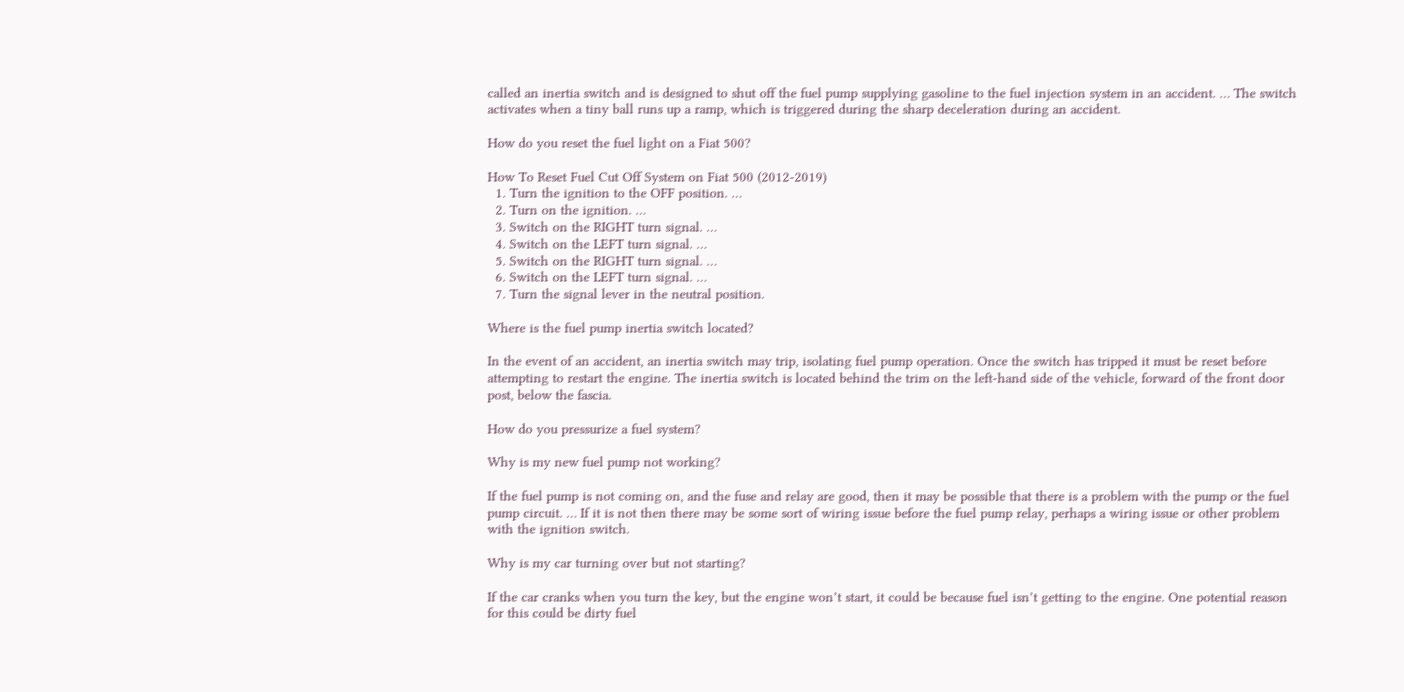called an inertia switch and is designed to shut off the fuel pump supplying gasoline to the fuel injection system in an accident. … The switch activates when a tiny ball runs up a ramp, which is triggered during the sharp deceleration during an accident.

How do you reset the fuel light on a Fiat 500?

How To Reset Fuel Cut Off System on Fiat 500 (2012-2019)
  1. Turn the ignition to the OFF position. …
  2. Turn on the ignition. …
  3. Switch on the RIGHT turn signal. …
  4. Switch on the LEFT turn signal. …
  5. Switch on the RIGHT turn signal. …
  6. Switch on the LEFT turn signal. …
  7. Turn the signal lever in the neutral position.

Where is the fuel pump inertia switch located?

In the event of an accident, an inertia switch may trip, isolating fuel pump operation. Once the switch has tripped it must be reset before attempting to restart the engine. The inertia switch is located behind the trim on the left-hand side of the vehicle, forward of the front door post, below the fascia.

How do you pressurize a fuel system?

Why is my new fuel pump not working?

If the fuel pump is not coming on, and the fuse and relay are good, then it may be possible that there is a problem with the pump or the fuel pump circuit. … If it is not then there may be some sort of wiring issue before the fuel pump relay, perhaps a wiring issue or other problem with the ignition switch.

Why is my car turning over but not starting?

If the car cranks when you turn the key, but the engine won’t start, it could be because fuel isn’t getting to the engine. One potential reason for this could be dirty fuel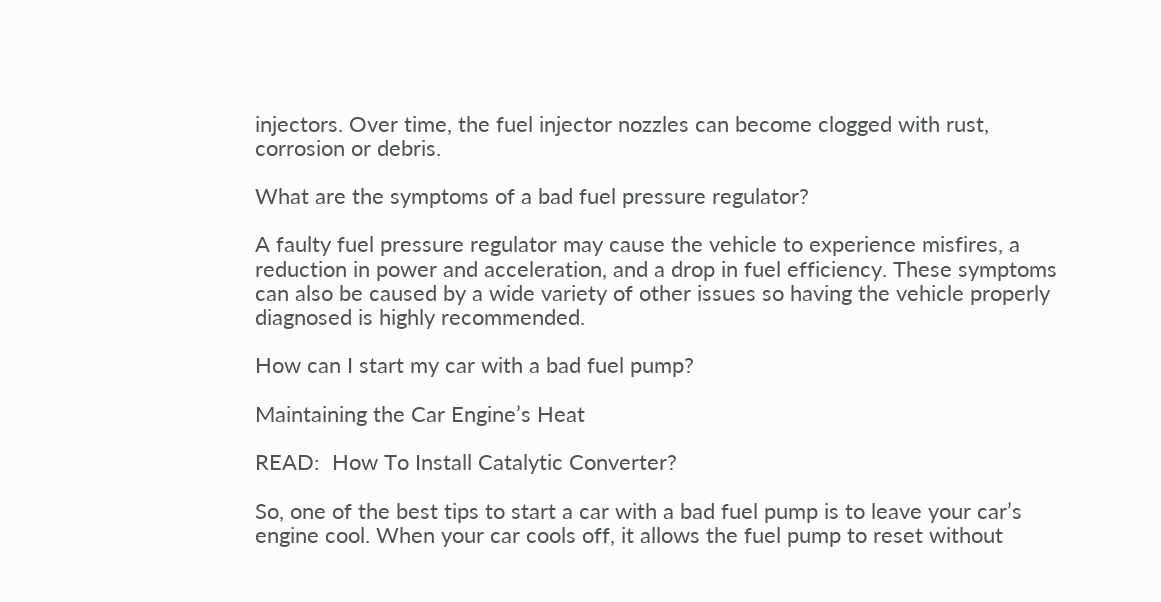injectors. Over time, the fuel injector nozzles can become clogged with rust, corrosion or debris.

What are the symptoms of a bad fuel pressure regulator?

A faulty fuel pressure regulator may cause the vehicle to experience misfires, a reduction in power and acceleration, and a drop in fuel efficiency. These symptoms can also be caused by a wide variety of other issues so having the vehicle properly diagnosed is highly recommended.

How can I start my car with a bad fuel pump?

Maintaining the Car Engine’s Heat

READ:  How To Install Catalytic Converter?

So, one of the best tips to start a car with a bad fuel pump is to leave your car’s engine cool. When your car cools off, it allows the fuel pump to reset without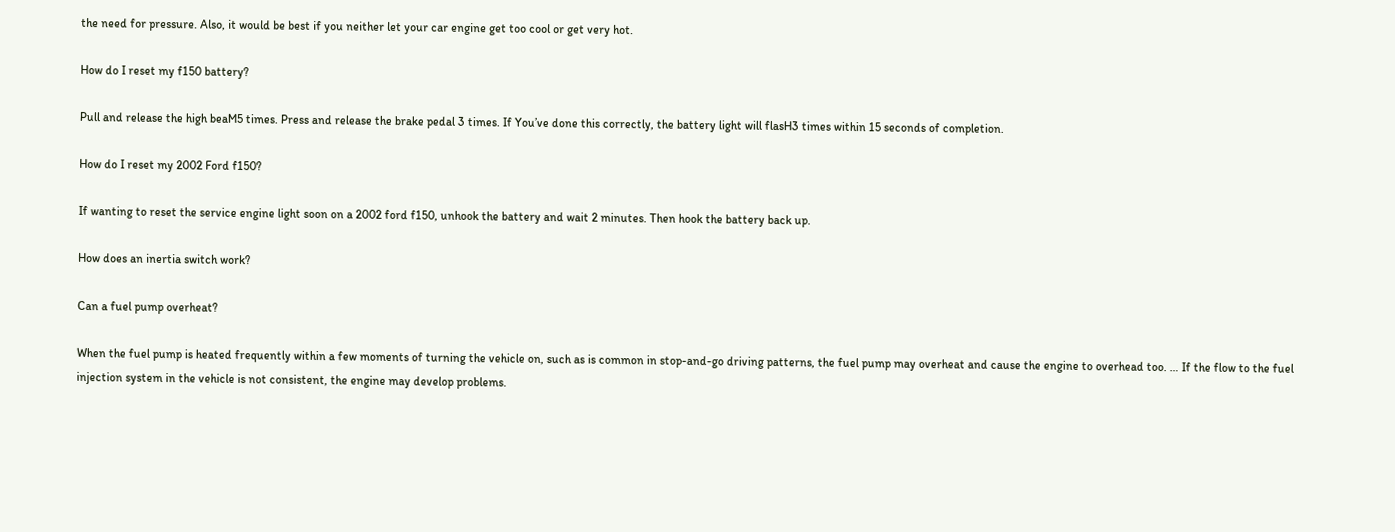the need for pressure. Also, it would be best if you neither let your car engine get too cool or get very hot.

How do I reset my f150 battery?

Pull and release the high beaM5 times. Press and release the brake pedal 3 times. If You’ve done this correctly, the battery light will flasH3 times within 15 seconds of completion.

How do I reset my 2002 Ford f150?

If wanting to reset the service engine light soon on a 2002 ford f150, unhook the battery and wait 2 minutes. Then hook the battery back up.

How does an inertia switch work?

Can a fuel pump overheat?

When the fuel pump is heated frequently within a few moments of turning the vehicle on, such as is common in stop-and-go driving patterns, the fuel pump may overheat and cause the engine to overhead too. … If the flow to the fuel injection system in the vehicle is not consistent, the engine may develop problems.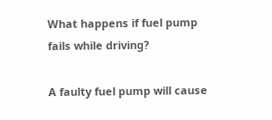What happens if fuel pump fails while driving?

A faulty fuel pump will cause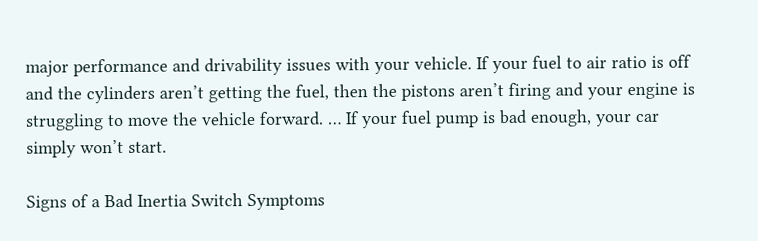major performance and drivability issues with your vehicle. If your fuel to air ratio is off and the cylinders aren’t getting the fuel, then the pistons aren’t firing and your engine is struggling to move the vehicle forward. … If your fuel pump is bad enough, your car simply won’t start.

Signs of a Bad Inertia Switch Symptoms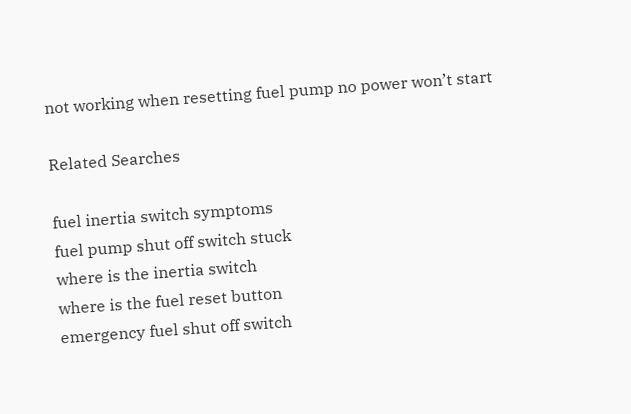not working when resetting fuel pump no power won’t start

Related Searches

fuel inertia switch symptoms
fuel pump shut off switch stuck
where is the inertia switch
where is the fuel reset button
emergency fuel shut off switch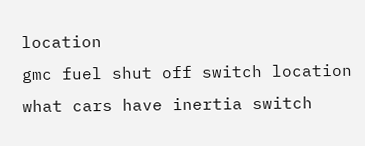location
gmc fuel shut off switch location
what cars have inertia switch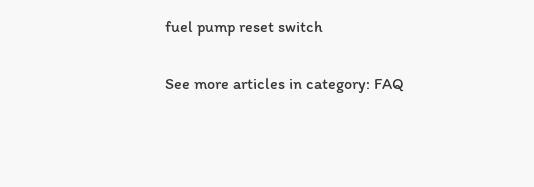fuel pump reset switch

See more articles in category: FAQ